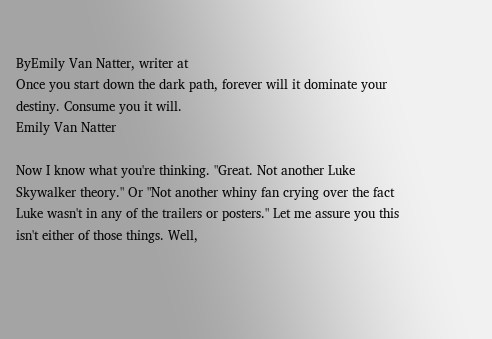ByEmily Van Natter, writer at
Once you start down the dark path, forever will it dominate your destiny. Consume you it will.
Emily Van Natter

Now I know what you're thinking. "Great. Not another Luke Skywalker theory." Or "Not another whiny fan crying over the fact Luke wasn't in any of the trailers or posters." Let me assure you this isn't either of those things. Well,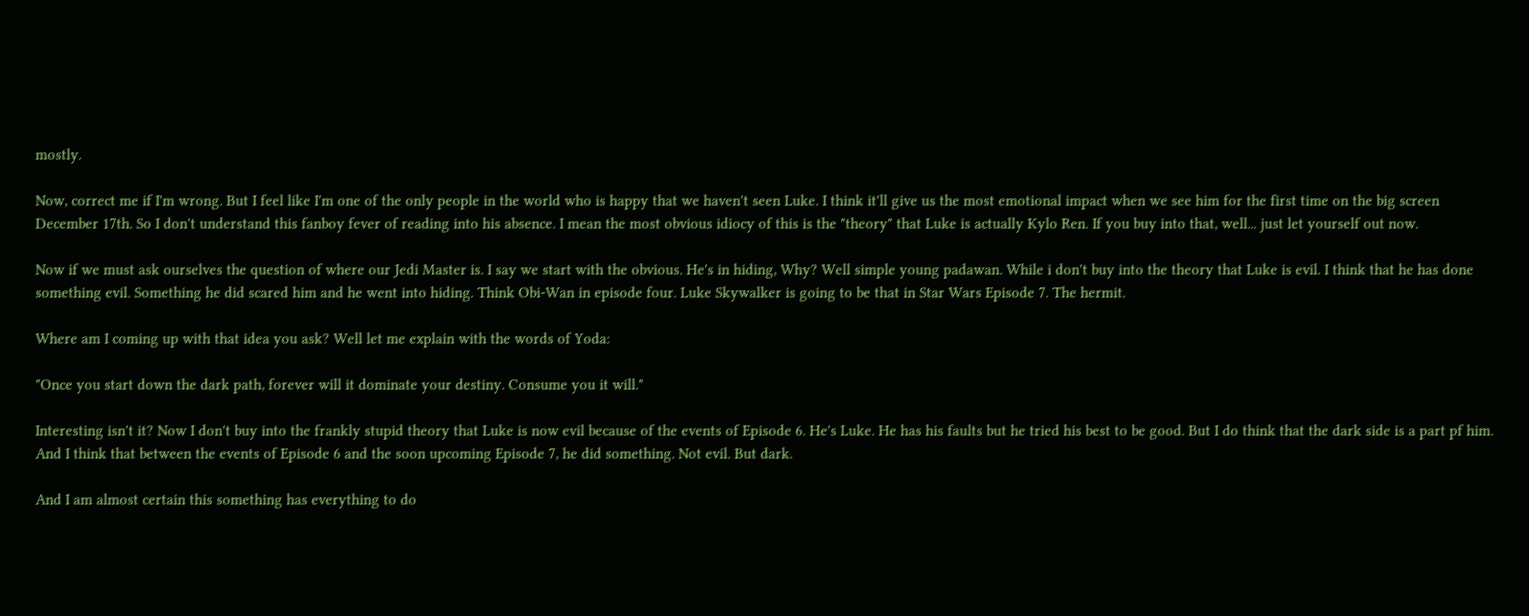mostly.

Now, correct me if I'm wrong. But I feel like I'm one of the only people in the world who is happy that we haven't seen Luke. I think it'll give us the most emotional impact when we see him for the first time on the big screen December 17th. So I don't understand this fanboy fever of reading into his absence. I mean the most obvious idiocy of this is the "theory" that Luke is actually Kylo Ren. If you buy into that, well... just let yourself out now.

Now if we must ask ourselves the question of where our Jedi Master is. I say we start with the obvious. He's in hiding, Why? Well simple young padawan. While i don't buy into the theory that Luke is evil. I think that he has done something evil. Something he did scared him and he went into hiding. Think Obi-Wan in episode four. Luke Skywalker is going to be that in Star Wars Episode 7. The hermit.

Where am I coming up with that idea you ask? Well let me explain with the words of Yoda:

"Once you start down the dark path, forever will it dominate your destiny. Consume you it will."

Interesting isn't it? Now I don't buy into the frankly stupid theory that Luke is now evil because of the events of Episode 6. He's Luke. He has his faults but he tried his best to be good. But I do think that the dark side is a part pf him. And I think that between the events of Episode 6 and the soon upcoming Episode 7, he did something. Not evil. But dark.

And I am almost certain this something has everything to do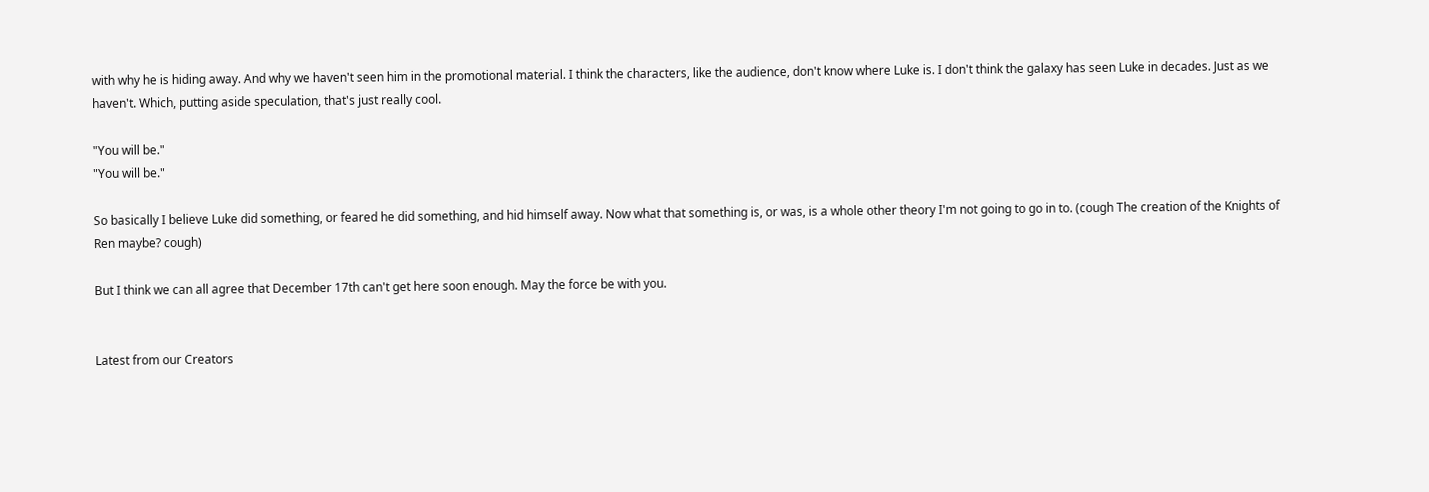with why he is hiding away. And why we haven't seen him in the promotional material. I think the characters, like the audience, don't know where Luke is. I don't think the galaxy has seen Luke in decades. Just as we haven't. Which, putting aside speculation, that's just really cool.

"You will be."
"You will be."

So basically I believe Luke did something, or feared he did something, and hid himself away. Now what that something is, or was, is a whole other theory I'm not going to go in to. (cough The creation of the Knights of Ren maybe? cough)

But I think we can all agree that December 17th can't get here soon enough. May the force be with you.


Latest from our Creators